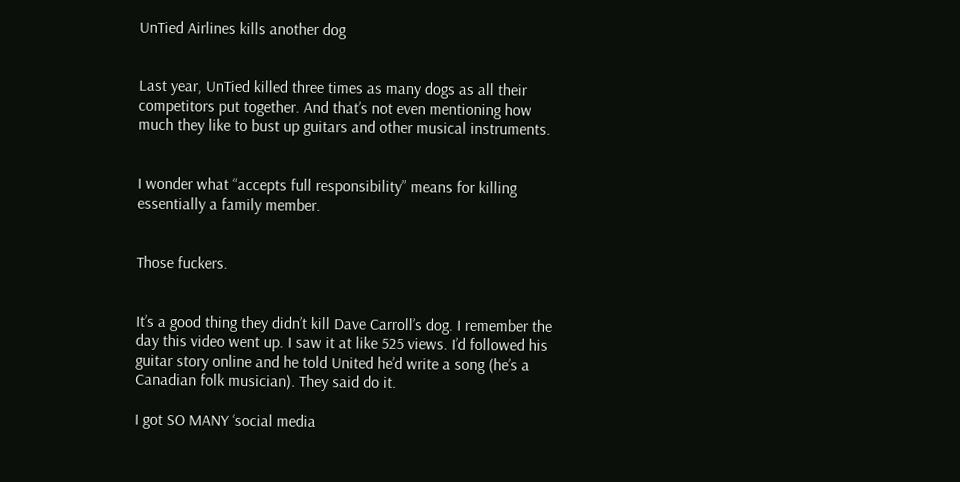UnTied Airlines kills another dog


Last year, UnTied killed three times as many dogs as all their competitors put together. And that’s not even mentioning how much they like to bust up guitars and other musical instruments.


I wonder what “accepts full responsibility” means for killing essentially a family member.


Those fuckers.


It’s a good thing they didn’t kill Dave Carroll’s dog. I remember the day this video went up. I saw it at like 525 views. I’d followed his guitar story online and he told United he’d write a song (he’s a Canadian folk musician). They said do it.

I got SO MANY ‘social media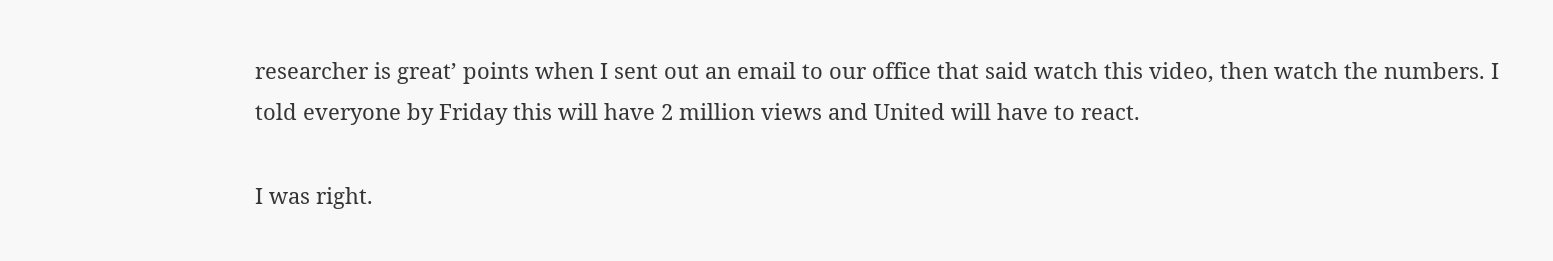researcher is great’ points when I sent out an email to our office that said watch this video, then watch the numbers. I told everyone by Friday this will have 2 million views and United will have to react.

I was right.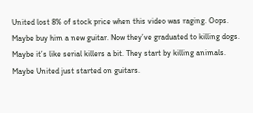United lost 8% of stock price when this video was raging. Oops. Maybe buy him a new guitar. Now they’ve graduated to killing dogs. Maybe it’s like serial killers a bit. They start by killing animals. Maybe United just started on guitars.